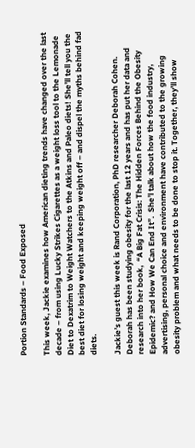Portion Standards – Food Exposed

This week, Jackie examines how American dieting trends have changed over the last decade – from using Lucky Strikes Cigarettes as a weight loss tool to the Lemonade Diet to Dexatrim to Weight Watchers to the Atkins and Paleo diets! She’ll tell you the best diet for losing weight and keeping weight off – and dispel the myths behind fad diets.

Jackie’s guest this week is Rand Corporation, PhD researcher Deborah Cohen. Deborah has been studying obesity for the last 12 years and has put her data and research into her book,  “A Big Fat Crisis: The Hidden Forces Behind the Obesity Epidemic? and How We Can End It”.  She’l talk about how the food industry, advertising, personal choice and environment have contributed to the growing obesity problem and what needs to be done to stop it. Together, they’ll show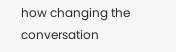how changing the conversation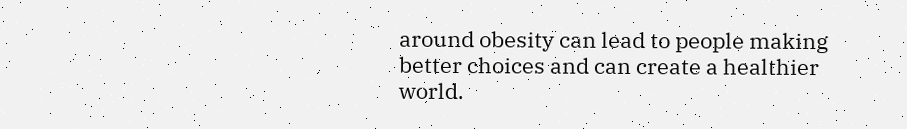around obesity can lead to people making better choices and can create a healthier world.